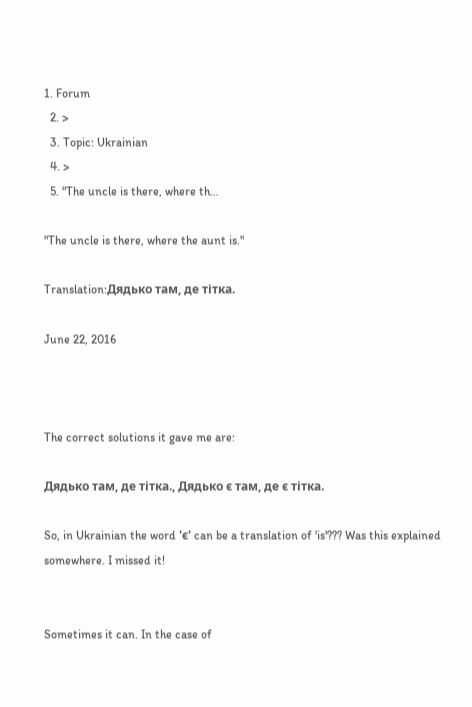1. Forum
  2. >
  3. Topic: Ukrainian
  4. >
  5. "The uncle is there, where th…

"The uncle is there, where the aunt is."

Translation:Дядько там, де тітка.

June 22, 2016



The correct solutions it gave me are:

Дядько там, де тітка., Дядько є там, де є тітка.

So, in Ukrainian the word 'є' can be a translation of 'is'??? Was this explained somewhere. I missed it!


Sometimes it can. In the case of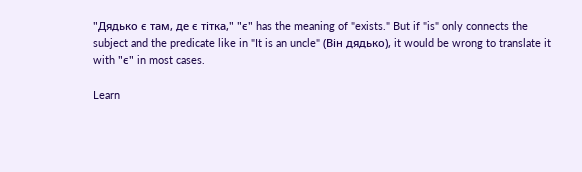"Дядько є там, де є тітка," "є" has the meaning of "exists." But if "is" only connects the subject and the predicate like in "It is an uncle" (Він дядько), it would be wrong to translate it with "є" in most cases.

Learn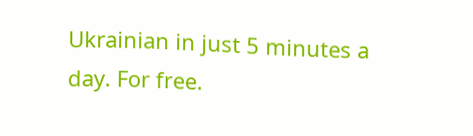Ukrainian in just 5 minutes a day. For free.